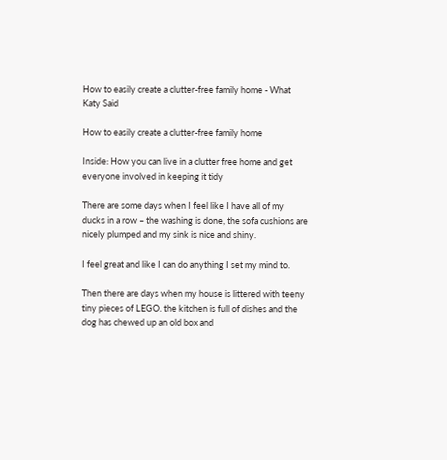How to easily create a clutter-free family home - What Katy Said

How to easily create a clutter-free family home

Inside: How you can live in a clutter free home and get everyone involved in keeping it tidy

There are some days when I feel like I have all of my ducks in a row – the washing is done, the sofa cushions are nicely plumped and my sink is nice and shiny.

I feel great and like I can do anything I set my mind to.

Then there are days when my house is littered with teeny tiny pieces of LEGO. the kitchen is full of dishes and the dog has chewed up an old box and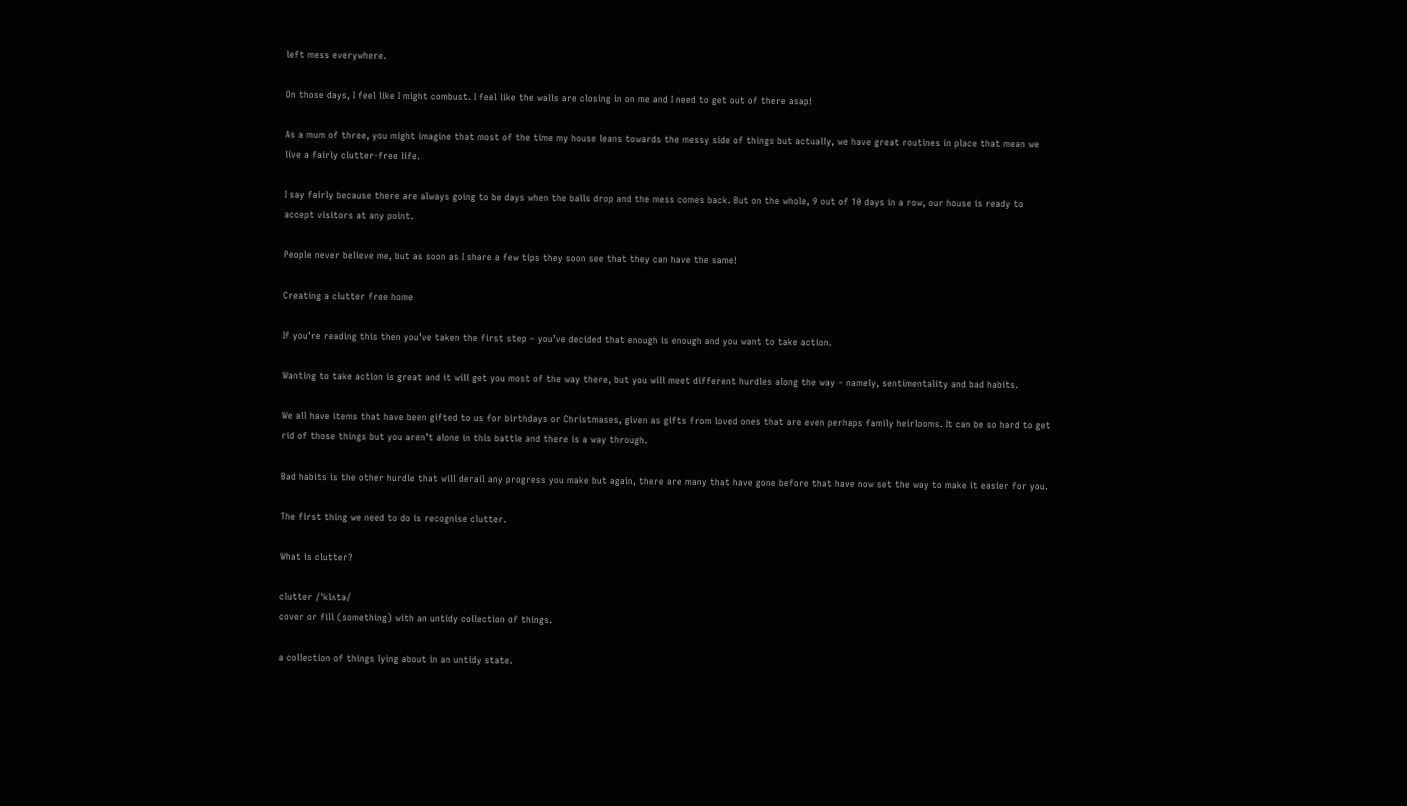left mess everywhere.

On those days, I feel like I might combust. I feel like the walls are closing in on me and I need to get out of there asap!

As a mum of three, you might imagine that most of the time my house leans towards the messy side of things but actually, we have great routines in place that mean we live a fairly clutter-free life.

I say fairly because there are always going to be days when the balls drop and the mess comes back. But on the whole, 9 out of 10 days in a row, our house is ready to accept visitors at any point.

People never believe me, but as soon as I share a few tips they soon see that they can have the same!

Creating a clutter free home

If you’re reading this then you’ve taken the first step – you’ve decided that enough is enough and you want to take action.

Wanting to take action is great and it will get you most of the way there, but you will meet different hurdles along the way – namely, sentimentality and bad habits.

We all have items that have been gifted to us for birthdays or Christmases, given as gifts from loved ones that are even perhaps family heirlooms. It can be so hard to get rid of those things but you aren’t alone in this battle and there is a way through.

Bad habits is the other hurdle that will derail any progress you make but again, there are many that have gone before that have now set the way to make it easier for you.

The first thing we need to do is recognise clutter.

What is clutter?

clutter /ˈklʌtə/
cover or fill (something) with an untidy collection of things.

a collection of things lying about in an untidy state.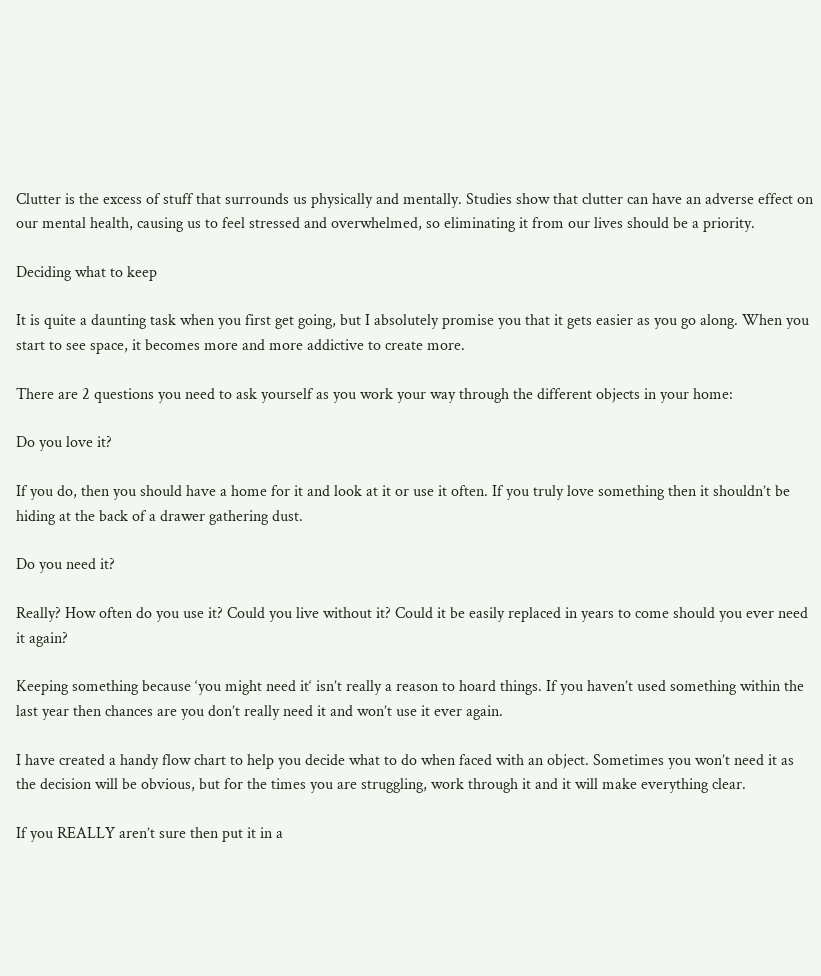Clutter is the excess of stuff that surrounds us physically and mentally. Studies show that clutter can have an adverse effect on our mental health, causing us to feel stressed and overwhelmed, so eliminating it from our lives should be a priority.

Deciding what to keep

It is quite a daunting task when you first get going, but I absolutely promise you that it gets easier as you go along. When you start to see space, it becomes more and more addictive to create more.

There are 2 questions you need to ask yourself as you work your way through the different objects in your home:

Do you love it?

If you do, then you should have a home for it and look at it or use it often. If you truly love something then it shouldn’t be hiding at the back of a drawer gathering dust.

Do you need it?

Really? How often do you use it? Could you live without it? Could it be easily replaced in years to come should you ever need it again?

Keeping something because ‘you might need it‘ isn’t really a reason to hoard things. If you haven’t used something within the last year then chances are you don’t really need it and won’t use it ever again.

I have created a handy flow chart to help you decide what to do when faced with an object. Sometimes you won’t need it as the decision will be obvious, but for the times you are struggling, work through it and it will make everything clear.

If you REALLY aren’t sure then put it in a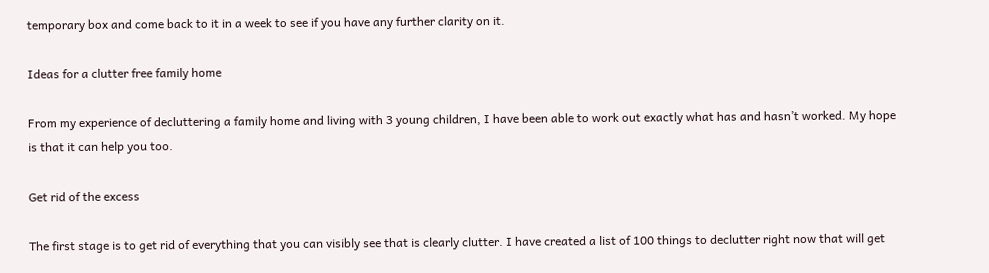temporary box and come back to it in a week to see if you have any further clarity on it.

Ideas for a clutter free family home

From my experience of decluttering a family home and living with 3 young children, I have been able to work out exactly what has and hasn’t worked. My hope is that it can help you too.

Get rid of the excess

The first stage is to get rid of everything that you can visibly see that is clearly clutter. I have created a list of 100 things to declutter right now that will get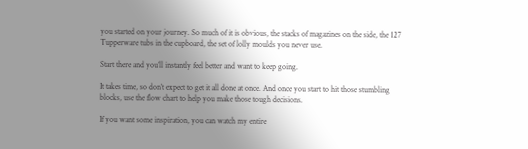you started on your journey. So much of it is obvious, the stacks of magazines on the side, the 127 Tupperware tubs in the cupboard, the set of lolly moulds you never use.

Start there and you’ll instantly feel better and want to keep going.

It takes time, so don’t expect to get it all done at once. And once you start to hit those stumbling blocks, use the flow chart to help you make those tough decisions.

If you want some inspiration, you can watch my entire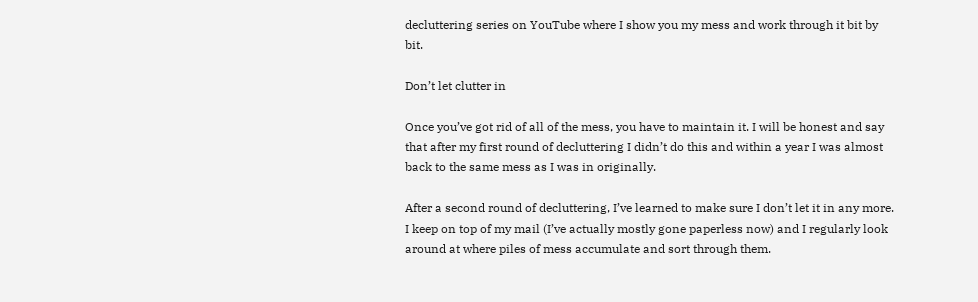decluttering series on YouTube where I show you my mess and work through it bit by bit.

Don’t let clutter in

Once you’ve got rid of all of the mess, you have to maintain it. I will be honest and say that after my first round of decluttering I didn’t do this and within a year I was almost back to the same mess as I was in originally.

After a second round of decluttering, I’ve learned to make sure I don’t let it in any more. I keep on top of my mail (I’ve actually mostly gone paperless now) and I regularly look around at where piles of mess accumulate and sort through them.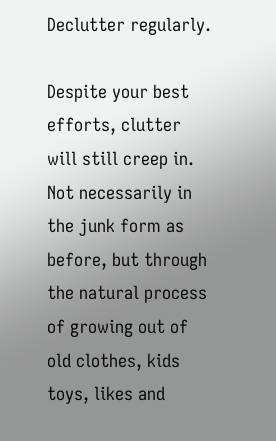Declutter regularly.

Despite your best efforts, clutter will still creep in. Not necessarily in the junk form as before, but through the natural process of growing out of old clothes, kids toys, likes and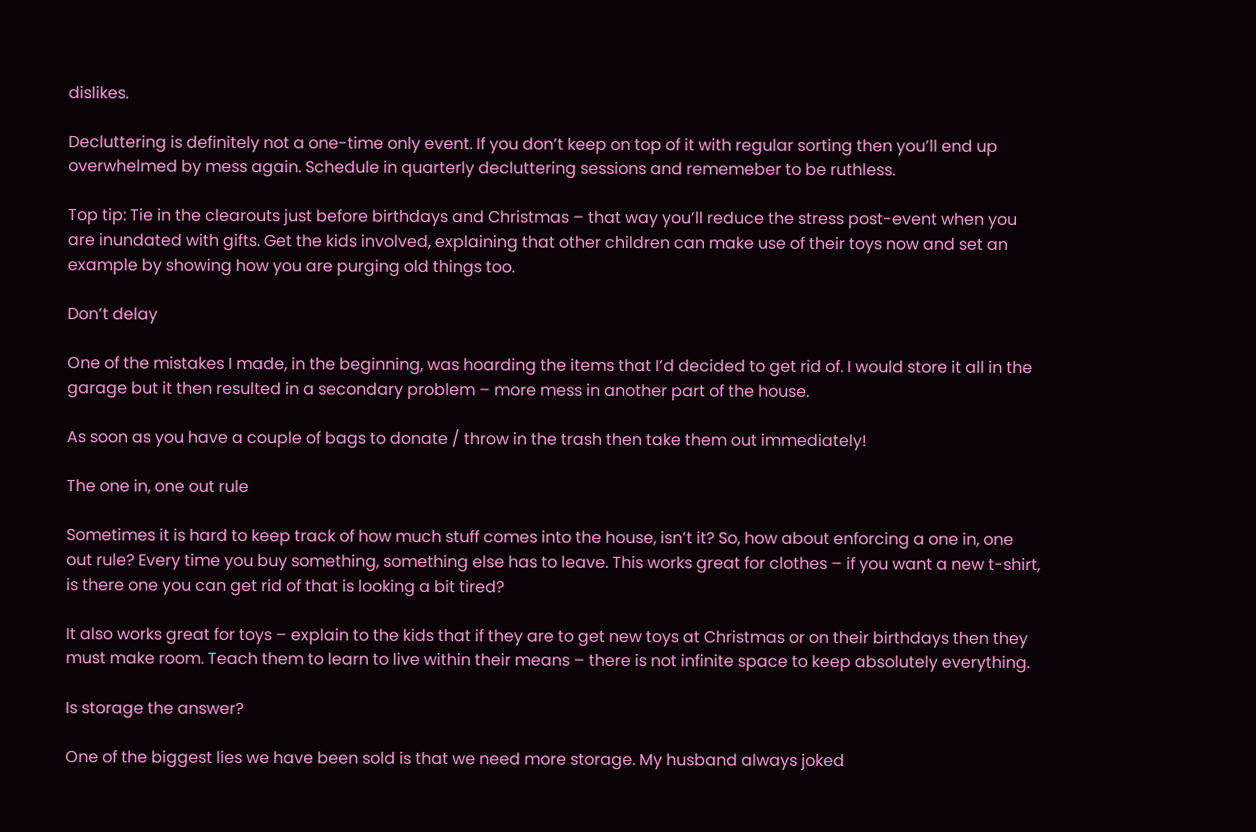dislikes.

Decluttering is definitely not a one-time only event. If you don’t keep on top of it with regular sorting then you’ll end up overwhelmed by mess again. Schedule in quarterly decluttering sessions and rememeber to be ruthless.

Top tip: Tie in the clearouts just before birthdays and Christmas – that way you’ll reduce the stress post-event when you are inundated with gifts. Get the kids involved, explaining that other children can make use of their toys now and set an example by showing how you are purging old things too.

Don’t delay

One of the mistakes I made, in the beginning, was hoarding the items that I’d decided to get rid of. I would store it all in the garage but it then resulted in a secondary problem – more mess in another part of the house.

As soon as you have a couple of bags to donate / throw in the trash then take them out immediately!

The one in, one out rule

Sometimes it is hard to keep track of how much stuff comes into the house, isn’t it? So, how about enforcing a one in, one out rule? Every time you buy something, something else has to leave. This works great for clothes – if you want a new t-shirt, is there one you can get rid of that is looking a bit tired?

It also works great for toys – explain to the kids that if they are to get new toys at Christmas or on their birthdays then they must make room. Teach them to learn to live within their means – there is not infinite space to keep absolutely everything.

Is storage the answer?

One of the biggest lies we have been sold is that we need more storage. My husband always joked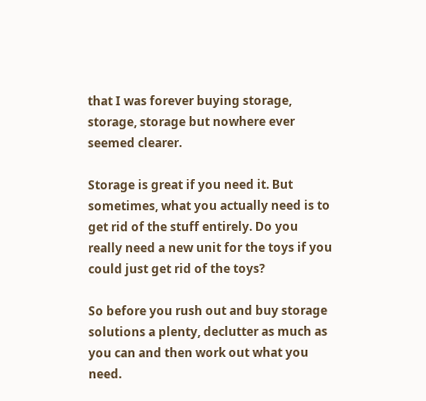that I was forever buying storage, storage, storage but nowhere ever seemed clearer.

Storage is great if you need it. But sometimes, what you actually need is to get rid of the stuff entirely. Do you really need a new unit for the toys if you could just get rid of the toys?

So before you rush out and buy storage solutions a plenty, declutter as much as you can and then work out what you need.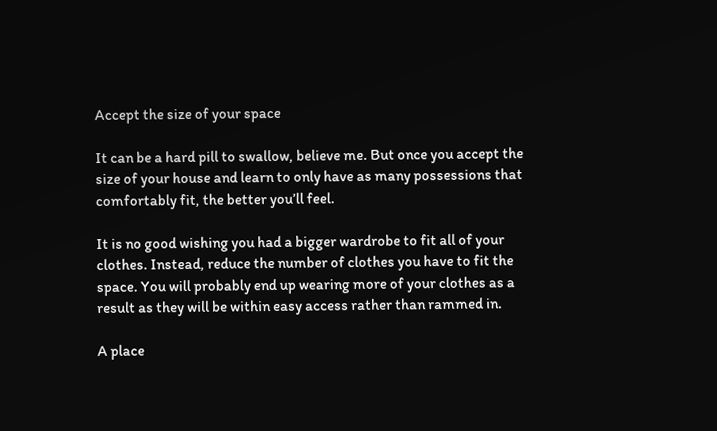Accept the size of your space

It can be a hard pill to swallow, believe me. But once you accept the size of your house and learn to only have as many possessions that comfortably fit, the better you’ll feel.

It is no good wishing you had a bigger wardrobe to fit all of your clothes. Instead, reduce the number of clothes you have to fit the space. You will probably end up wearing more of your clothes as a result as they will be within easy access rather than rammed in.

A place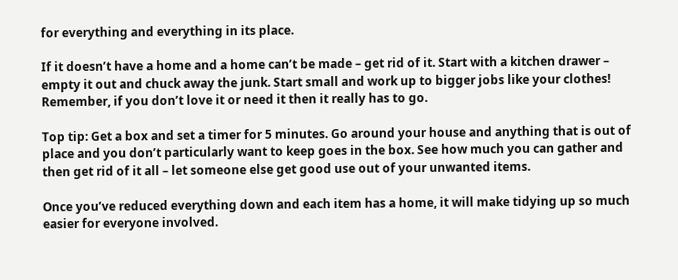for everything and everything in its place.

If it doesn’t have a home and a home can’t be made – get rid of it. Start with a kitchen drawer – empty it out and chuck away the junk. Start small and work up to bigger jobs like your clothes! Remember, if you don’t love it or need it then it really has to go.

Top tip: Get a box and set a timer for 5 minutes. Go around your house and anything that is out of place and you don’t particularly want to keep goes in the box. See how much you can gather and then get rid of it all – let someone else get good use out of your unwanted items.

Once you’ve reduced everything down and each item has a home, it will make tidying up so much easier for everyone involved.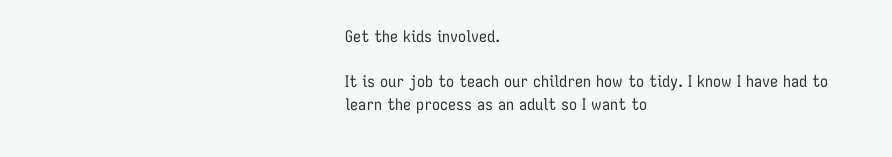Get the kids involved.

It is our job to teach our children how to tidy. I know I have had to learn the process as an adult so I want to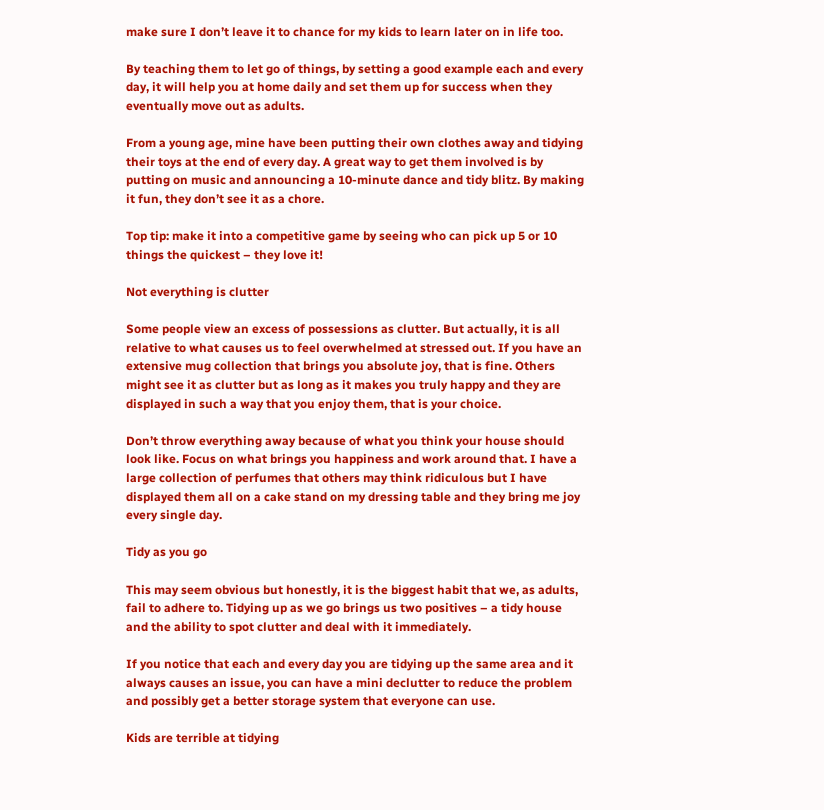make sure I don’t leave it to chance for my kids to learn later on in life too.

By teaching them to let go of things, by setting a good example each and every day, it will help you at home daily and set them up for success when they eventually move out as adults.

From a young age, mine have been putting their own clothes away and tidying their toys at the end of every day. A great way to get them involved is by putting on music and announcing a 10-minute dance and tidy blitz. By making it fun, they don’t see it as a chore.

Top tip: make it into a competitive game by seeing who can pick up 5 or 10 things the quickest – they love it!

Not everything is clutter

Some people view an excess of possessions as clutter. But actually, it is all relative to what causes us to feel overwhelmed at stressed out. If you have an extensive mug collection that brings you absolute joy, that is fine. Others might see it as clutter but as long as it makes you truly happy and they are displayed in such a way that you enjoy them, that is your choice.

Don’t throw everything away because of what you think your house should look like. Focus on what brings you happiness and work around that. I have a large collection of perfumes that others may think ridiculous but I have displayed them all on a cake stand on my dressing table and they bring me joy every single day.

Tidy as you go

This may seem obvious but honestly, it is the biggest habit that we, as adults, fail to adhere to. Tidying up as we go brings us two positives – a tidy house and the ability to spot clutter and deal with it immediately.

If you notice that each and every day you are tidying up the same area and it always causes an issue, you can have a mini declutter to reduce the problem and possibly get a better storage system that everyone can use.

Kids are terrible at tidying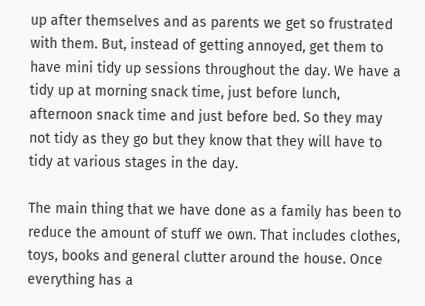up after themselves and as parents we get so frustrated with them. But, instead of getting annoyed, get them to have mini tidy up sessions throughout the day. We have a tidy up at morning snack time, just before lunch, afternoon snack time and just before bed. So they may not tidy as they go but they know that they will have to tidy at various stages in the day.

The main thing that we have done as a family has been to reduce the amount of stuff we own. That includes clothes, toys, books and general clutter around the house. Once everything has a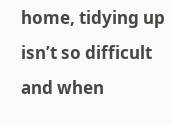home, tidying up isn’t so difficult and when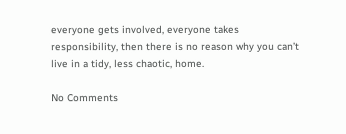everyone gets involved, everyone takes responsibility, then there is no reason why you can’t live in a tidy, less chaotic, home.

No Comments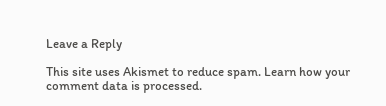Leave a Reply

This site uses Akismet to reduce spam. Learn how your comment data is processed.